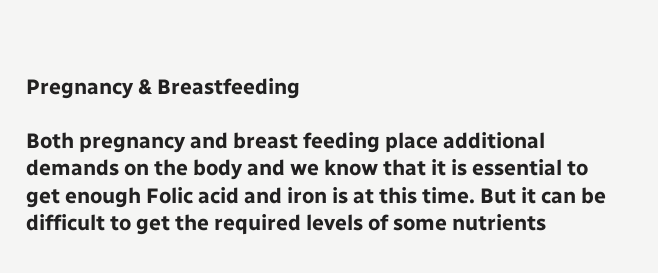Pregnancy & Breastfeeding

Both pregnancy and breast feeding place additional demands on the body and we know that it is essential to get enough Folic acid and iron is at this time. But it can be difficult to get the required levels of some nutrients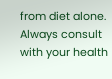from diet alone. Always consult with your health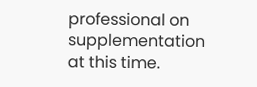professional on supplementation at this time.